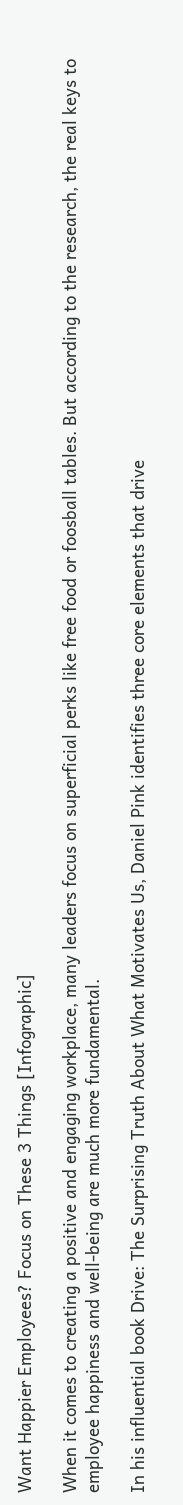Want Happier Employees? Focus on These 3 Things [Infographic]

When it comes to creating a positive and engaging workplace, many leaders focus on superficial perks like free food or foosball tables. But according to the research, the real keys to employee happiness and well-being are much more fundamental.

In his influential book Drive: The Surprising Truth About What Motivates Us, Daniel Pink identifies three core elements that drive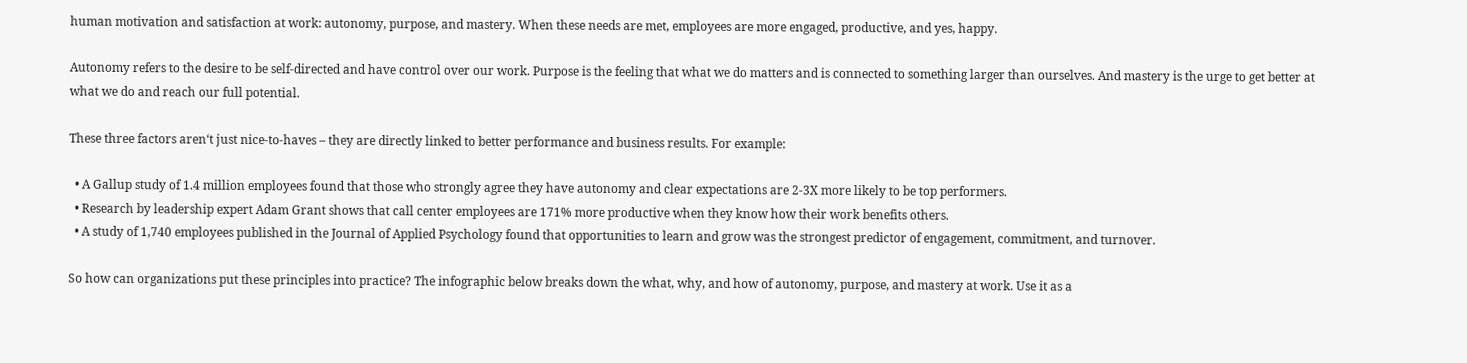human motivation and satisfaction at work: autonomy, purpose, and mastery. When these needs are met, employees are more engaged, productive, and yes, happy.

Autonomy refers to the desire to be self-directed and have control over our work. Purpose is the feeling that what we do matters and is connected to something larger than ourselves. And mastery is the urge to get better at what we do and reach our full potential.

These three factors aren‘t just nice-to-haves – they are directly linked to better performance and business results. For example:

  • A Gallup study of 1.4 million employees found that those who strongly agree they have autonomy and clear expectations are 2-3X more likely to be top performers.
  • Research by leadership expert Adam Grant shows that call center employees are 171% more productive when they know how their work benefits others.
  • A study of 1,740 employees published in the Journal of Applied Psychology found that opportunities to learn and grow was the strongest predictor of engagement, commitment, and turnover.

So how can organizations put these principles into practice? The infographic below breaks down the what, why, and how of autonomy, purpose, and mastery at work. Use it as a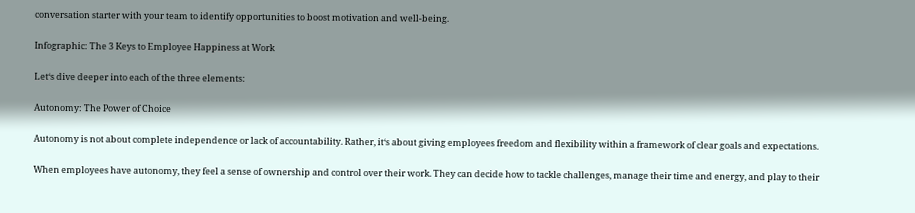conversation starter with your team to identify opportunities to boost motivation and well-being.

Infographic: The 3 Keys to Employee Happiness at Work

Let‘s dive deeper into each of the three elements:

Autonomy: The Power of Choice

Autonomy is not about complete independence or lack of accountability. Rather, it‘s about giving employees freedom and flexibility within a framework of clear goals and expectations.

When employees have autonomy, they feel a sense of ownership and control over their work. They can decide how to tackle challenges, manage their time and energy, and play to their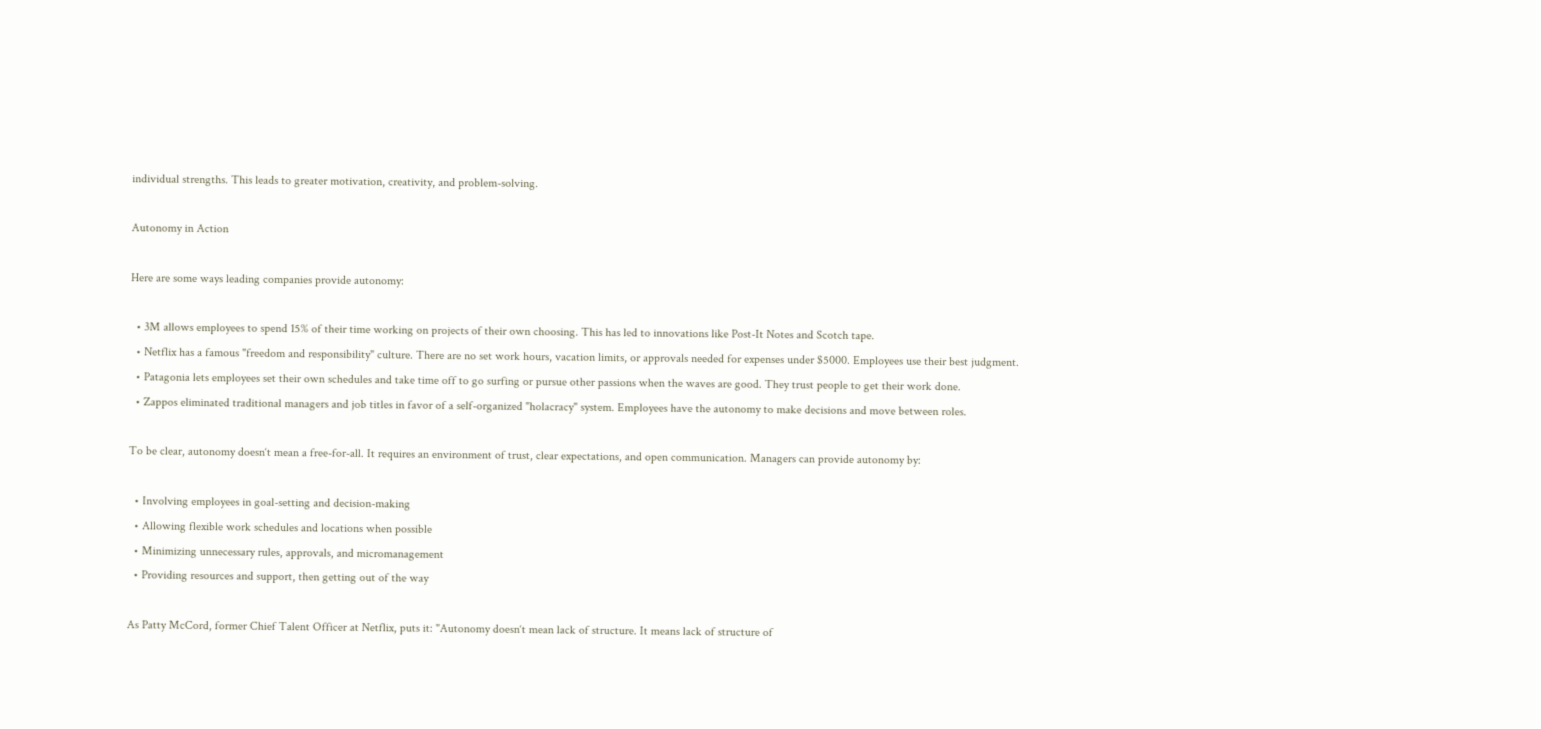individual strengths. This leads to greater motivation, creativity, and problem-solving.

Autonomy in Action

Here are some ways leading companies provide autonomy:

  • 3M allows employees to spend 15% of their time working on projects of their own choosing. This has led to innovations like Post-It Notes and Scotch tape.
  • Netflix has a famous "freedom and responsibility" culture. There are no set work hours, vacation limits, or approvals needed for expenses under $5000. Employees use their best judgment.
  • Patagonia lets employees set their own schedules and take time off to go surfing or pursue other passions when the waves are good. They trust people to get their work done.
  • Zappos eliminated traditional managers and job titles in favor of a self-organized "holacracy" system. Employees have the autonomy to make decisions and move between roles.

To be clear, autonomy doesn‘t mean a free-for-all. It requires an environment of trust, clear expectations, and open communication. Managers can provide autonomy by:

  • Involving employees in goal-setting and decision-making
  • Allowing flexible work schedules and locations when possible
  • Minimizing unnecessary rules, approvals, and micromanagement
  • Providing resources and support, then getting out of the way

As Patty McCord, former Chief Talent Officer at Netflix, puts it: "Autonomy doesn‘t mean lack of structure. It means lack of structure of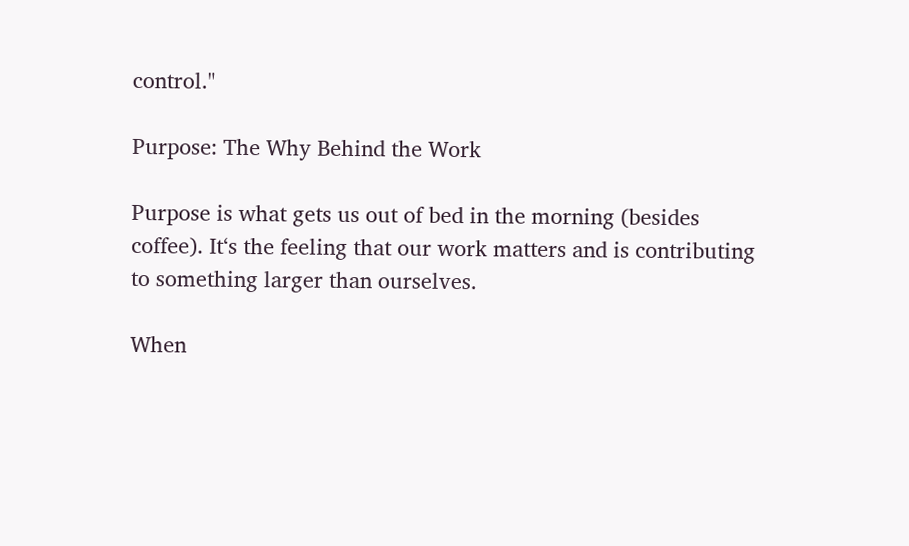control."

Purpose: The Why Behind the Work

Purpose is what gets us out of bed in the morning (besides coffee). It‘s the feeling that our work matters and is contributing to something larger than ourselves.

When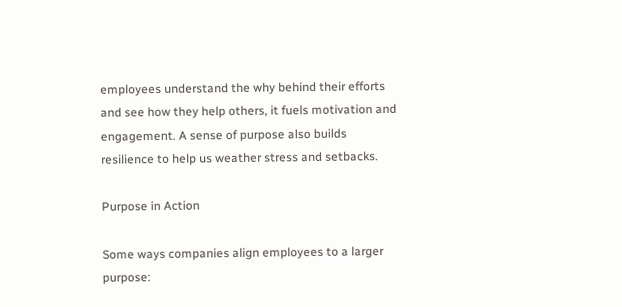employees understand the why behind their efforts and see how they help others, it fuels motivation and engagement. A sense of purpose also builds resilience to help us weather stress and setbacks.

Purpose in Action

Some ways companies align employees to a larger purpose: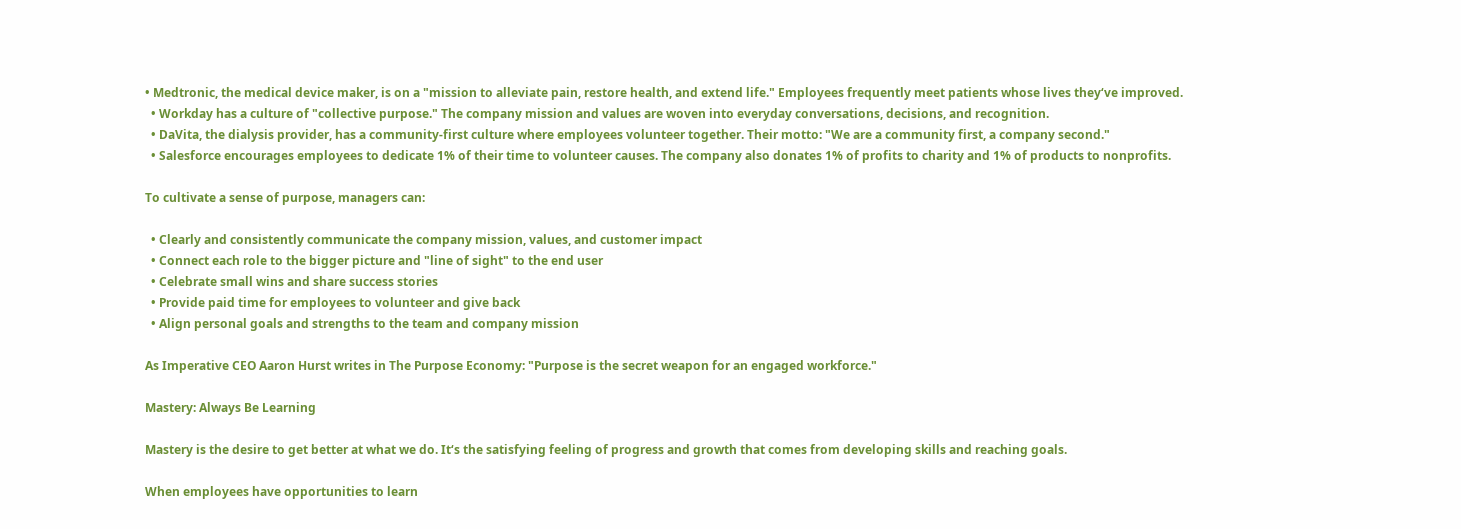• Medtronic, the medical device maker, is on a "mission to alleviate pain, restore health, and extend life." Employees frequently meet patients whose lives they‘ve improved.
  • Workday has a culture of "collective purpose." The company mission and values are woven into everyday conversations, decisions, and recognition.
  • DaVita, the dialysis provider, has a community-first culture where employees volunteer together. Their motto: "We are a community first, a company second."
  • Salesforce encourages employees to dedicate 1% of their time to volunteer causes. The company also donates 1% of profits to charity and 1% of products to nonprofits.

To cultivate a sense of purpose, managers can:

  • Clearly and consistently communicate the company mission, values, and customer impact
  • Connect each role to the bigger picture and "line of sight" to the end user
  • Celebrate small wins and share success stories
  • Provide paid time for employees to volunteer and give back
  • Align personal goals and strengths to the team and company mission

As Imperative CEO Aaron Hurst writes in The Purpose Economy: "Purpose is the secret weapon for an engaged workforce."

Mastery: Always Be Learning

Mastery is the desire to get better at what we do. It‘s the satisfying feeling of progress and growth that comes from developing skills and reaching goals.

When employees have opportunities to learn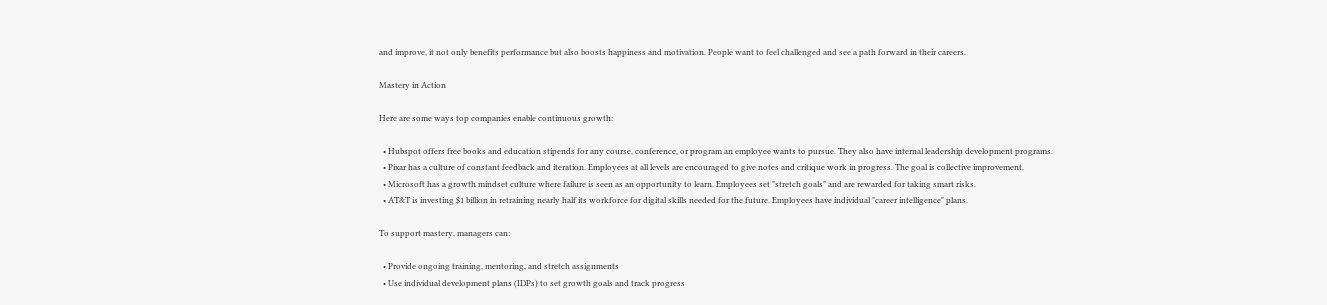and improve, it not only benefits performance but also boosts happiness and motivation. People want to feel challenged and see a path forward in their careers.

Mastery in Action

Here are some ways top companies enable continuous growth:

  • Hubspot offers free books and education stipends for any course, conference, or program an employee wants to pursue. They also have internal leadership development programs.
  • Pixar has a culture of constant feedback and iteration. Employees at all levels are encouraged to give notes and critique work in progress. The goal is collective improvement.
  • Microsoft has a growth mindset culture where failure is seen as an opportunity to learn. Employees set "stretch goals" and are rewarded for taking smart risks.
  • AT&T is investing $1 billion in retraining nearly half its workforce for digital skills needed for the future. Employees have individual "career intelligence" plans.

To support mastery, managers can:

  • Provide ongoing training, mentoring, and stretch assignments
  • Use individual development plans (IDPs) to set growth goals and track progress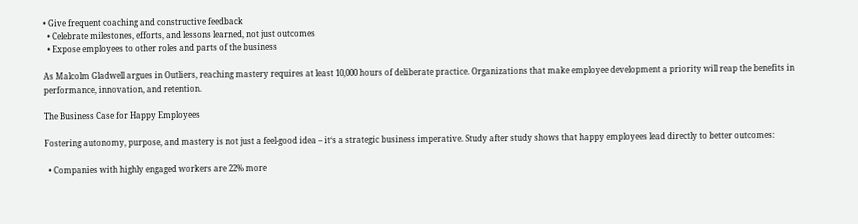• Give frequent coaching and constructive feedback
  • Celebrate milestones, efforts, and lessons learned, not just outcomes
  • Expose employees to other roles and parts of the business

As Malcolm Gladwell argues in Outliers, reaching mastery requires at least 10,000 hours of deliberate practice. Organizations that make employee development a priority will reap the benefits in performance, innovation, and retention.

The Business Case for Happy Employees

Fostering autonomy, purpose, and mastery is not just a feel-good idea – it‘s a strategic business imperative. Study after study shows that happy employees lead directly to better outcomes:

  • Companies with highly engaged workers are 22% more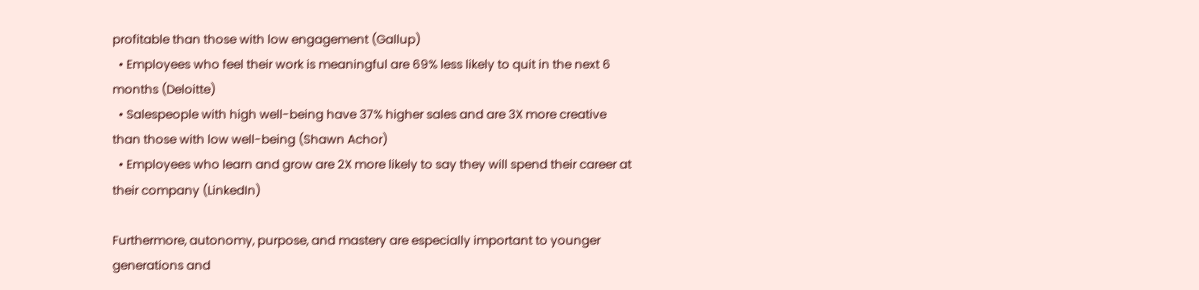profitable than those with low engagement (Gallup)
  • Employees who feel their work is meaningful are 69% less likely to quit in the next 6 months (Deloitte)
  • Salespeople with high well-being have 37% higher sales and are 3X more creative than those with low well-being (Shawn Achor)
  • Employees who learn and grow are 2X more likely to say they will spend their career at their company (LinkedIn)

Furthermore, autonomy, purpose, and mastery are especially important to younger generations and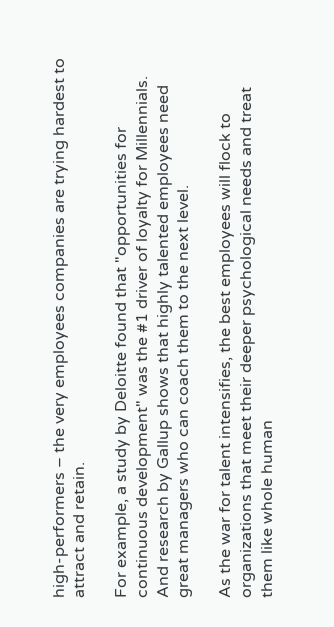high-performers – the very employees companies are trying hardest to attract and retain.

For example, a study by Deloitte found that "opportunities for continuous development" was the #1 driver of loyalty for Millennials. And research by Gallup shows that highly talented employees need great managers who can coach them to the next level.

As the war for talent intensifies, the best employees will flock to organizations that meet their deeper psychological needs and treat them like whole human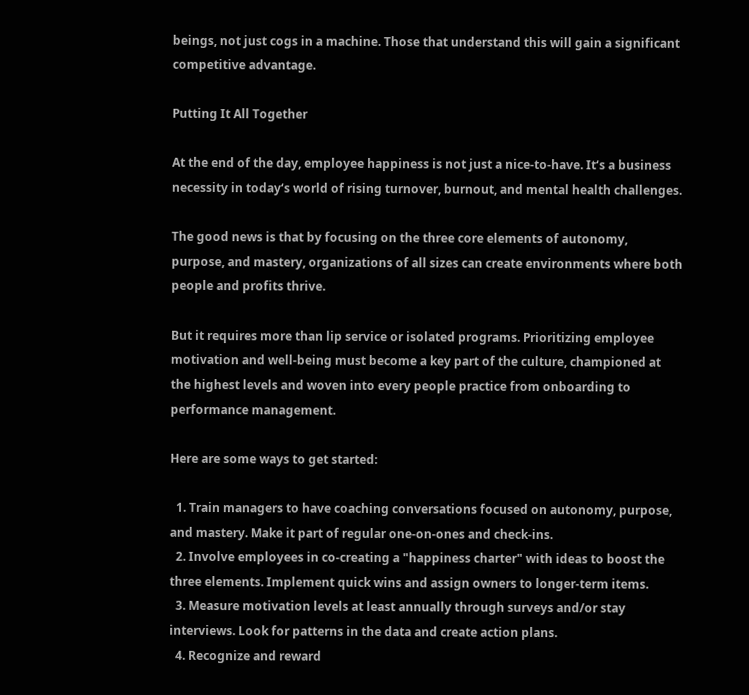beings, not just cogs in a machine. Those that understand this will gain a significant competitive advantage.

Putting It All Together

At the end of the day, employee happiness is not just a nice-to-have. It‘s a business necessity in today‘s world of rising turnover, burnout, and mental health challenges.

The good news is that by focusing on the three core elements of autonomy, purpose, and mastery, organizations of all sizes can create environments where both people and profits thrive.

But it requires more than lip service or isolated programs. Prioritizing employee motivation and well-being must become a key part of the culture, championed at the highest levels and woven into every people practice from onboarding to performance management.

Here are some ways to get started:

  1. Train managers to have coaching conversations focused on autonomy, purpose, and mastery. Make it part of regular one-on-ones and check-ins.
  2. Involve employees in co-creating a "happiness charter" with ideas to boost the three elements. Implement quick wins and assign owners to longer-term items.
  3. Measure motivation levels at least annually through surveys and/or stay interviews. Look for patterns in the data and create action plans.
  4. Recognize and reward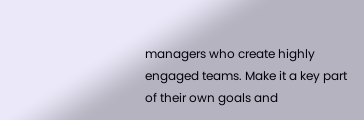managers who create highly engaged teams. Make it a key part of their own goals and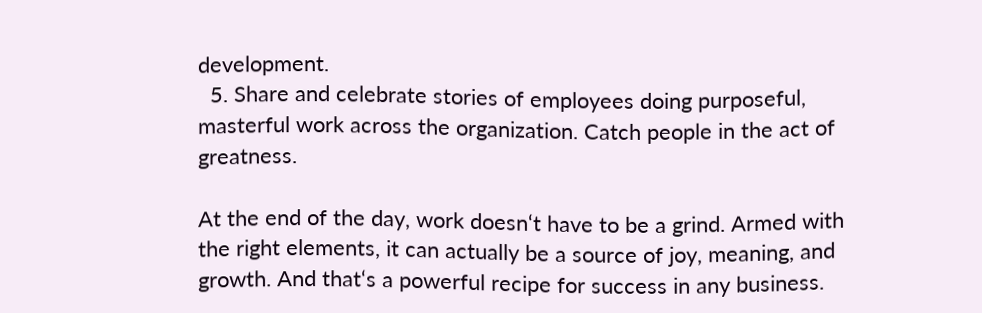development.
  5. Share and celebrate stories of employees doing purposeful, masterful work across the organization. Catch people in the act of greatness.

At the end of the day, work doesn‘t have to be a grind. Armed with the right elements, it can actually be a source of joy, meaning, and growth. And that‘s a powerful recipe for success in any business.